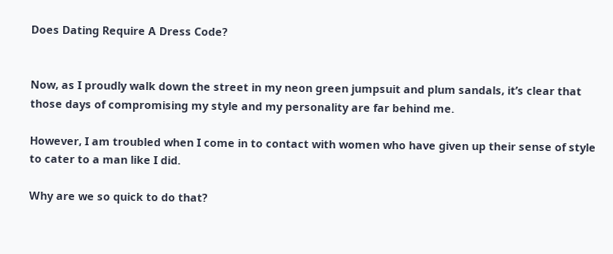Does Dating Require A Dress Code?


Now, as I proudly walk down the street in my neon green jumpsuit and plum sandals, it’s clear that those days of compromising my style and my personality are far behind me.

However, I am troubled when I come in to contact with women who have given up their sense of style to cater to a man like I did.

Why are we so quick to do that?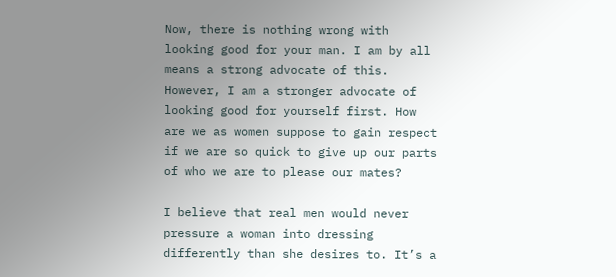Now, there is nothing wrong with looking good for your man. I am by all means a strong advocate of this. However, I am a stronger advocate of looking good for yourself first. How are we as women suppose to gain respect if we are so quick to give up our parts of who we are to please our mates?

I believe that real men would never pressure a woman into dressing differently than she desires to. It’s a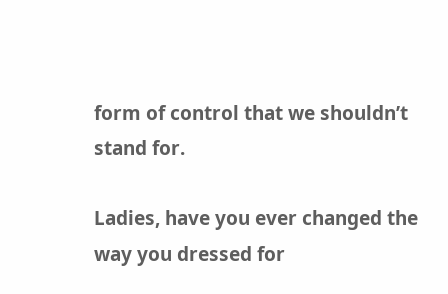form of control that we shouldn’t stand for.

Ladies, have you ever changed the way you dressed for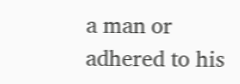a man or adhered to his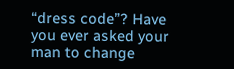“dress code”? Have you ever asked your man to change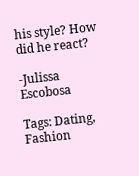his style? How did he react?

-Julissa Escobosa

Tags: Dating, Fashion